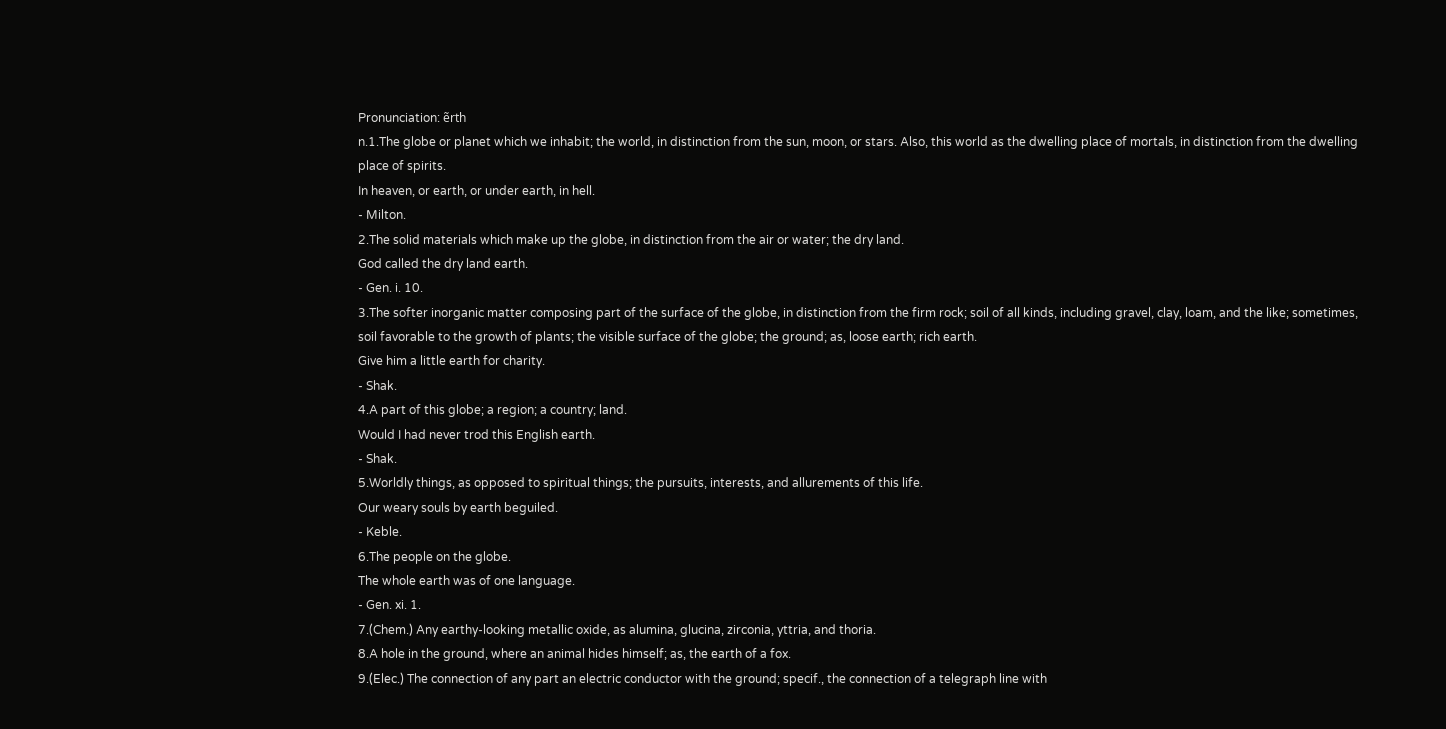Pronunciation: ẽrth
n.1.The globe or planet which we inhabit; the world, in distinction from the sun, moon, or stars. Also, this world as the dwelling place of mortals, in distinction from the dwelling place of spirits.
In heaven, or earth, or under earth, in hell.
- Milton.
2.The solid materials which make up the globe, in distinction from the air or water; the dry land.
God called the dry land earth.
- Gen. i. 10.
3.The softer inorganic matter composing part of the surface of the globe, in distinction from the firm rock; soil of all kinds, including gravel, clay, loam, and the like; sometimes, soil favorable to the growth of plants; the visible surface of the globe; the ground; as, loose earth; rich earth.
Give him a little earth for charity.
- Shak.
4.A part of this globe; a region; a country; land.
Would I had never trod this English earth.
- Shak.
5.Worldly things, as opposed to spiritual things; the pursuits, interests, and allurements of this life.
Our weary souls by earth beguiled.
- Keble.
6.The people on the globe.
The whole earth was of one language.
- Gen. xi. 1.
7.(Chem.) Any earthy-looking metallic oxide, as alumina, glucina, zirconia, yttria, and thoria.
8.A hole in the ground, where an animal hides himself; as, the earth of a fox.
9.(Elec.) The connection of any part an electric conductor with the ground; specif., the connection of a telegraph line with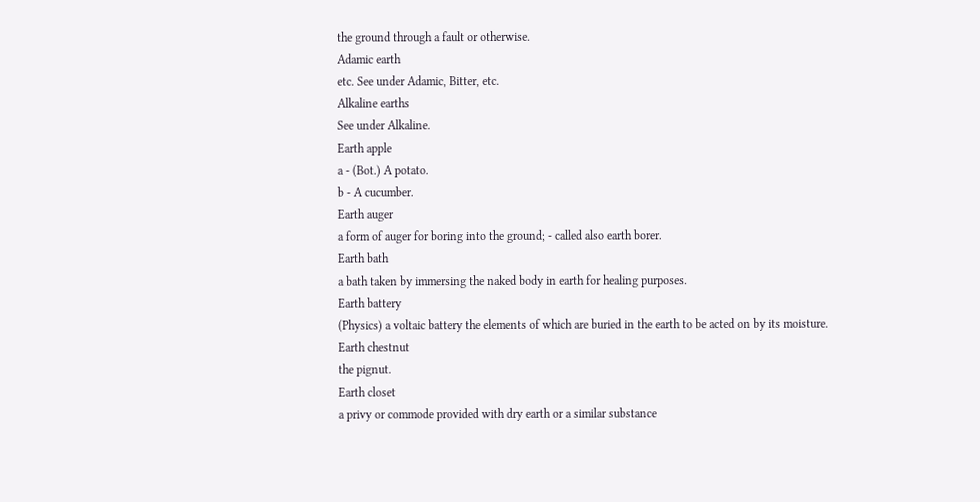the ground through a fault or otherwise.
Adamic earth
etc. See under Adamic, Bitter, etc.
Alkaline earths
See under Alkaline.
Earth apple
a - (Bot.) A potato.
b - A cucumber.
Earth auger
a form of auger for boring into the ground; - called also earth borer.
Earth bath
a bath taken by immersing the naked body in earth for healing purposes.
Earth battery
(Physics) a voltaic battery the elements of which are buried in the earth to be acted on by its moisture.
Earth chestnut
the pignut.
Earth closet
a privy or commode provided with dry earth or a similar substance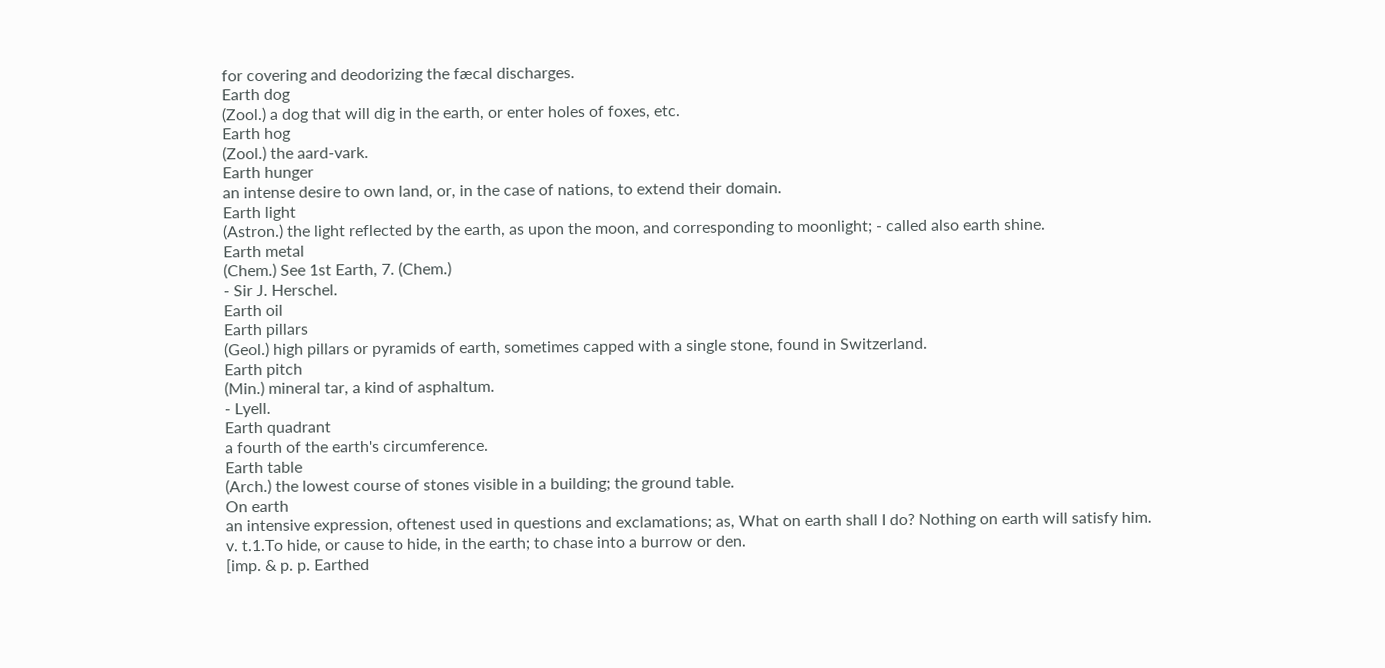for covering and deodorizing the fæcal discharges.
Earth dog
(Zool.) a dog that will dig in the earth, or enter holes of foxes, etc.
Earth hog
(Zool.) the aard-vark.
Earth hunger
an intense desire to own land, or, in the case of nations, to extend their domain.
Earth light
(Astron.) the light reflected by the earth, as upon the moon, and corresponding to moonlight; - called also earth shine.
Earth metal
(Chem.) See 1st Earth, 7. (Chem.)
- Sir J. Herschel.
Earth oil
Earth pillars
(Geol.) high pillars or pyramids of earth, sometimes capped with a single stone, found in Switzerland.
Earth pitch
(Min.) mineral tar, a kind of asphaltum.
- Lyell.
Earth quadrant
a fourth of the earth's circumference.
Earth table
(Arch.) the lowest course of stones visible in a building; the ground table.
On earth
an intensive expression, oftenest used in questions and exclamations; as, What on earth shall I do? Nothing on earth will satisfy him.
v. t.1.To hide, or cause to hide, in the earth; to chase into a burrow or den.
[imp. & p. p. Earthed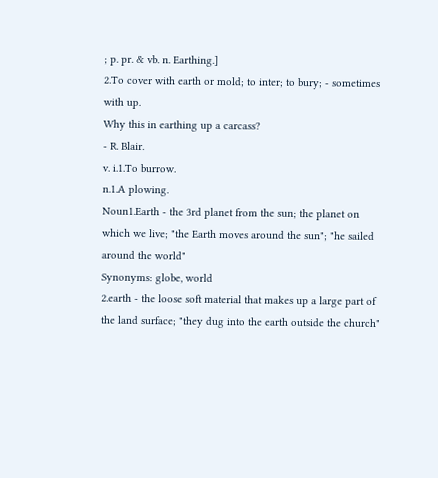; p. pr. & vb. n. Earthing.]
2.To cover with earth or mold; to inter; to bury; - sometimes with up.
Why this in earthing up a carcass?
- R. Blair.
v. i.1.To burrow.
n.1.A plowing.
Noun1.Earth - the 3rd planet from the sun; the planet on which we live; "the Earth moves around the sun"; "he sailed around the world"
Synonyms: globe, world
2.earth - the loose soft material that makes up a large part of the land surface; "they dug into the earth outside the church"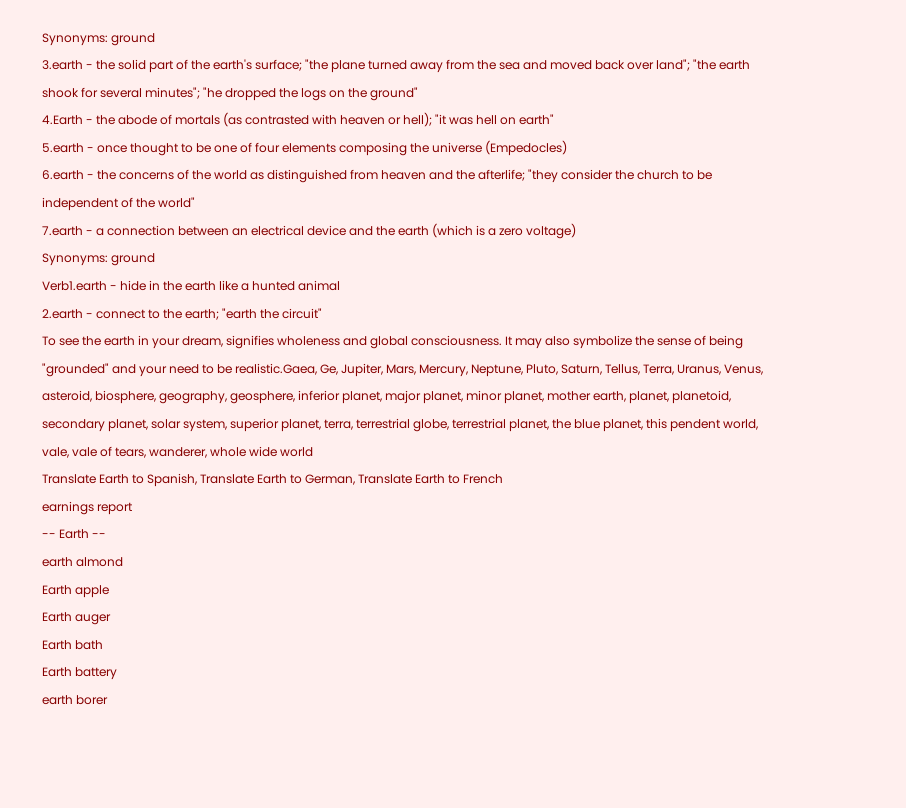Synonyms: ground
3.earth - the solid part of the earth's surface; "the plane turned away from the sea and moved back over land"; "the earth shook for several minutes"; "he dropped the logs on the ground"
4.Earth - the abode of mortals (as contrasted with heaven or hell); "it was hell on earth"
5.earth - once thought to be one of four elements composing the universe (Empedocles)
6.earth - the concerns of the world as distinguished from heaven and the afterlife; "they consider the church to be independent of the world"
7.earth - a connection between an electrical device and the earth (which is a zero voltage)
Synonyms: ground
Verb1.earth - hide in the earth like a hunted animal
2.earth - connect to the earth; "earth the circuit"
To see the earth in your dream, signifies wholeness and global consciousness. It may also symbolize the sense of being "grounded" and your need to be realistic.Gaea, Ge, Jupiter, Mars, Mercury, Neptune, Pluto, Saturn, Tellus, Terra, Uranus, Venus, asteroid, biosphere, geography, geosphere, inferior planet, major planet, minor planet, mother earth, planet, planetoid, secondary planet, solar system, superior planet, terra, terrestrial globe, terrestrial planet, the blue planet, this pendent world, vale, vale of tears, wanderer, whole wide world
Translate Earth to Spanish, Translate Earth to German, Translate Earth to French
earnings report
-- Earth --
earth almond
Earth apple
Earth auger
Earth bath
Earth battery
earth borer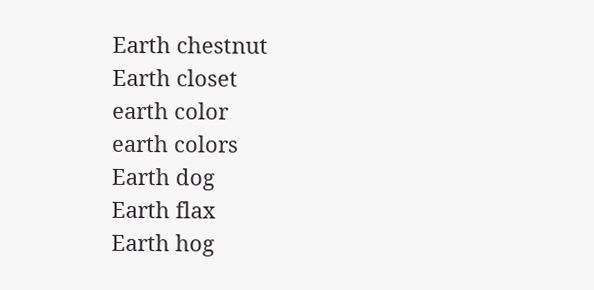Earth chestnut
Earth closet
earth color
earth colors
Earth dog
Earth flax
Earth hog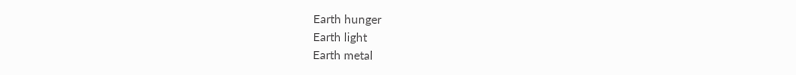Earth hunger
Earth light
Earth metal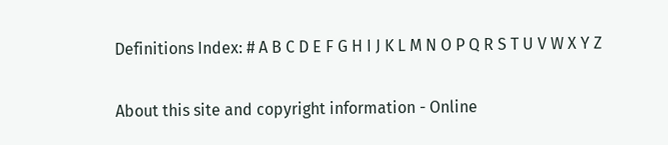Definitions Index: # A B C D E F G H I J K L M N O P Q R S T U V W X Y Z

About this site and copyright information - Online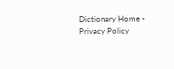Dictionary Home - Privacy Policy